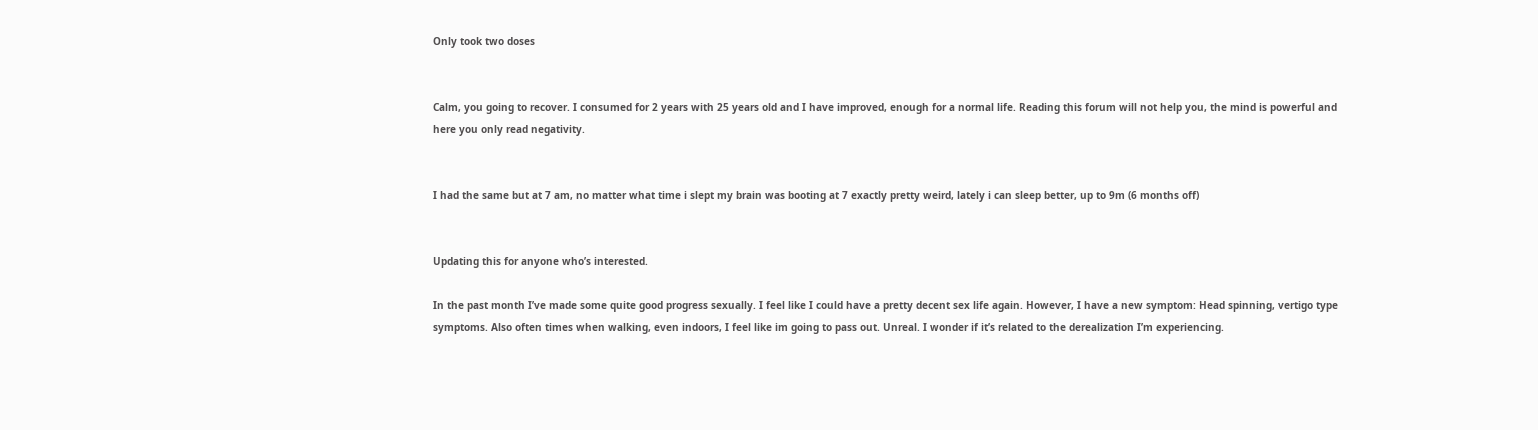Only took two doses


Calm, you going to recover. I consumed for 2 years with 25 years old and I have improved, enough for a normal life. Reading this forum will not help you, the mind is powerful and here you only read negativity.


I had the same but at 7 am, no matter what time i slept my brain was booting at 7 exactly pretty weird, lately i can sleep better, up to 9m (6 months off)


Updating this for anyone who’s interested.

In the past month I’ve made some quite good progress sexually. I feel like I could have a pretty decent sex life again. However, I have a new symptom: Head spinning, vertigo type symptoms. Also often times when walking, even indoors, I feel like im going to pass out. Unreal. I wonder if it’s related to the derealization I’m experiencing.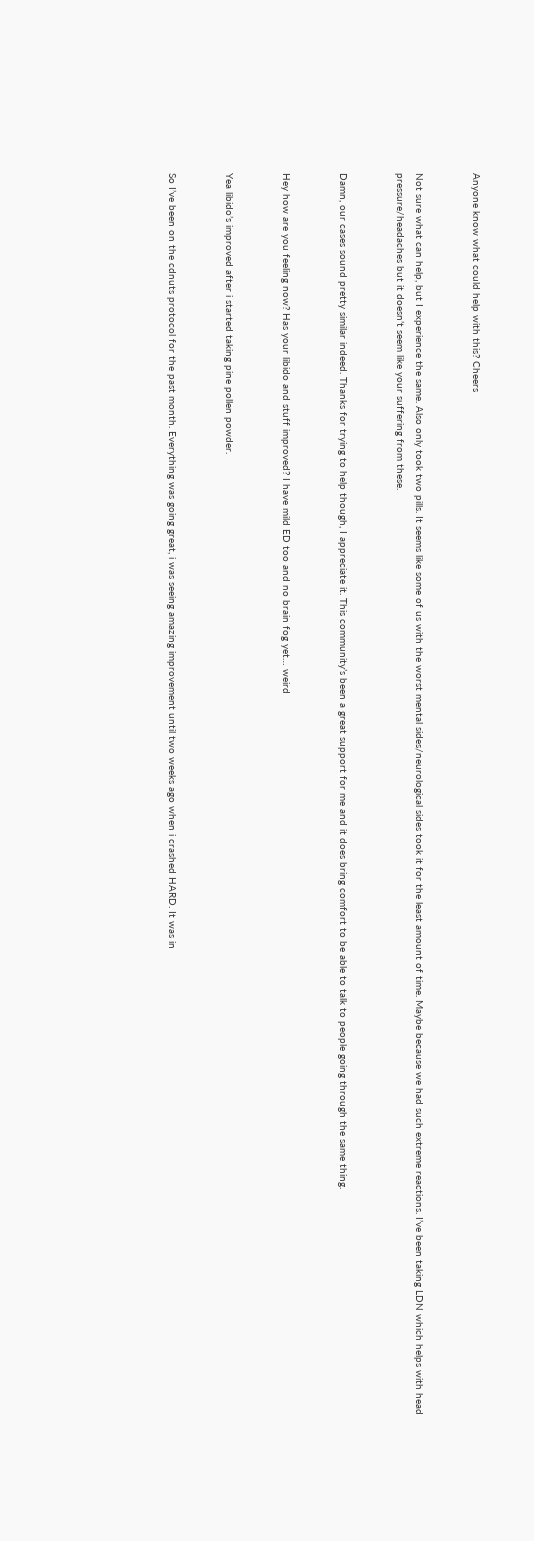Anyone know what could help with this? Cheers


Not sure what can help, but I experience the same. Also only took two pills. It seems like some of us with the worst mental sides/neurological sides took it for the least amount of time. Maybe because we had such extreme reactions. I’ve been taking LDN which helps with head pressure/headaches but it doesn’t seem like your suffering from these.


Damn, our cases sound pretty similar indeed. Thanks for trying to help though, I appreciate it. This community’s been a great support for me and it does bring comfort to be able to talk to people going through the same thing.


Hey how are you feeling now? Has your libido and stuff improved? I have mild ED too and no brain fog yet… weird


Yea libido’s improved after i started taking pine pollen powder.


So I’ve been on the cdnuts protocol for the past month. Everything was going great, i was seeing amazing improvement until two weeks ago when i crashed HARD. It was in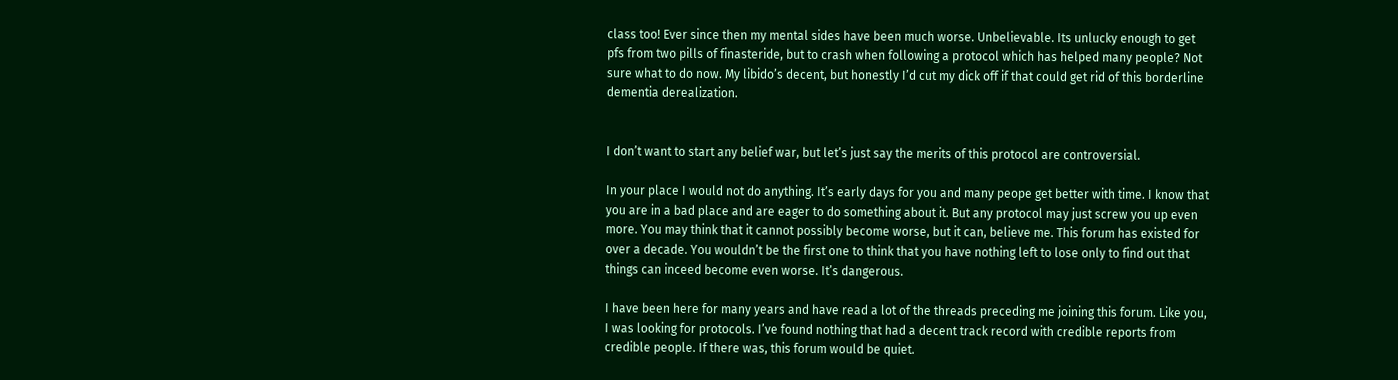class too! Ever since then my mental sides have been much worse. Unbelievable. Its unlucky enough to get pfs from two pills of finasteride, but to crash when following a protocol which has helped many people? Not sure what to do now. My libido’s decent, but honestly I’d cut my dick off if that could get rid of this borderline dementia derealization.


I don’t want to start any belief war, but let’s just say the merits of this protocol are controversial.

In your place I would not do anything. It’s early days for you and many peope get better with time. I know that you are in a bad place and are eager to do something about it. But any protocol may just screw you up even more. You may think that it cannot possibly become worse, but it can, believe me. This forum has existed for over a decade. You wouldn’t be the first one to think that you have nothing left to lose only to find out that things can inceed become even worse. It’s dangerous.

I have been here for many years and have read a lot of the threads preceding me joining this forum. Like you, I was looking for protocols. I’ve found nothing that had a decent track record with credible reports from credible people. If there was, this forum would be quiet.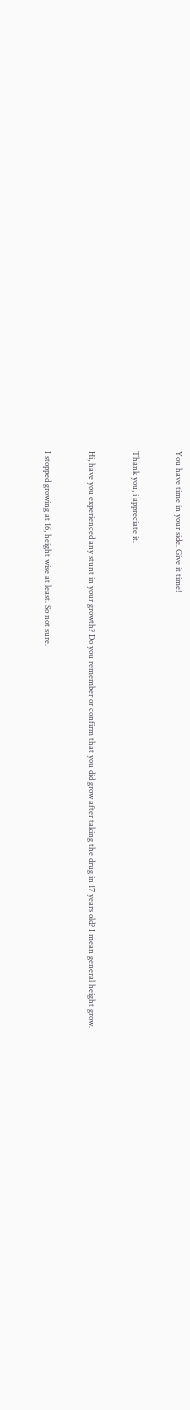You have time in your side. Give it time!


Thank you, i appreciate it.


Hi, have you experienced any stunt in your growth? Do you remember or confirm that you did grow after taking the drug in 17 years old? I mean general height grow.


I stopped growing at 16, height wise at least. So not sure.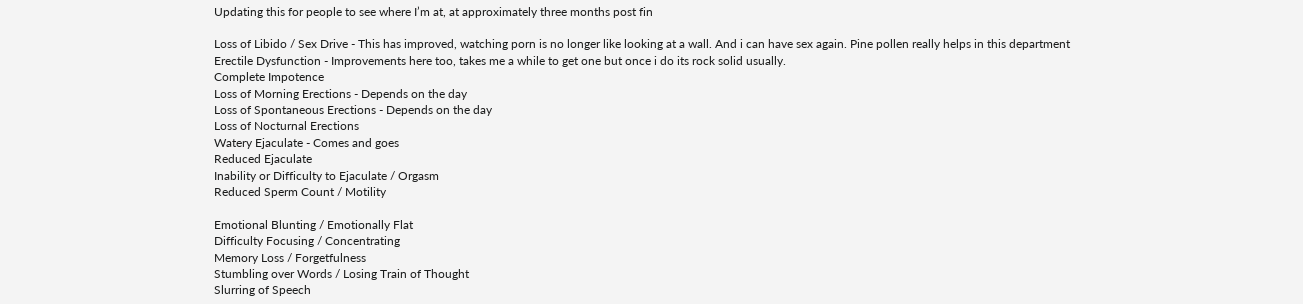Updating this for people to see where I’m at, at approximately three months post fin

Loss of Libido / Sex Drive - This has improved, watching porn is no longer like looking at a wall. And i can have sex again. Pine pollen really helps in this department
Erectile Dysfunction - Improvements here too, takes me a while to get one but once i do its rock solid usually.
Complete Impotence
Loss of Morning Erections - Depends on the day
Loss of Spontaneous Erections - Depends on the day
Loss of Nocturnal Erections
Watery Ejaculate - Comes and goes
Reduced Ejaculate
Inability or Difficulty to Ejaculate / Orgasm
Reduced Sperm Count / Motility

Emotional Blunting / Emotionally Flat
Difficulty Focusing / Concentrating
Memory Loss / Forgetfulness
Stumbling over Words / Losing Train of Thought
Slurring of Speech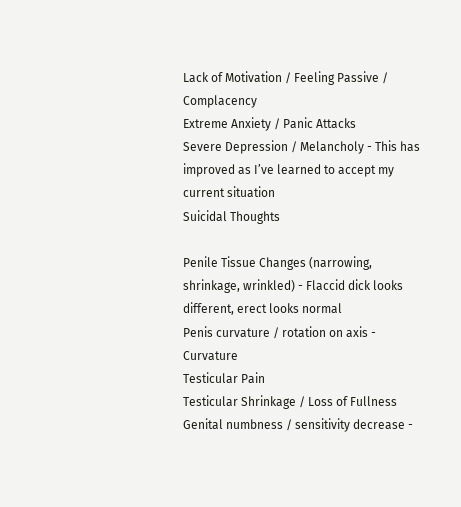Lack of Motivation / Feeling Passive / Complacency
Extreme Anxiety / Panic Attacks
Severe Depression / Melancholy - This has improved as I’ve learned to accept my current situation
Suicidal Thoughts

Penile Tissue Changes (narrowing, shrinkage, wrinkled) - Flaccid dick looks different, erect looks normal
Penis curvature / rotation on axis - Curvature
Testicular Pain
Testicular Shrinkage / Loss of Fullness
Genital numbness / sensitivity decrease -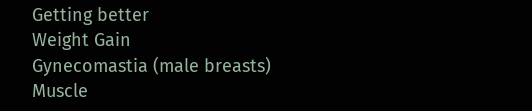Getting better
Weight Gain
Gynecomastia (male breasts)
Muscle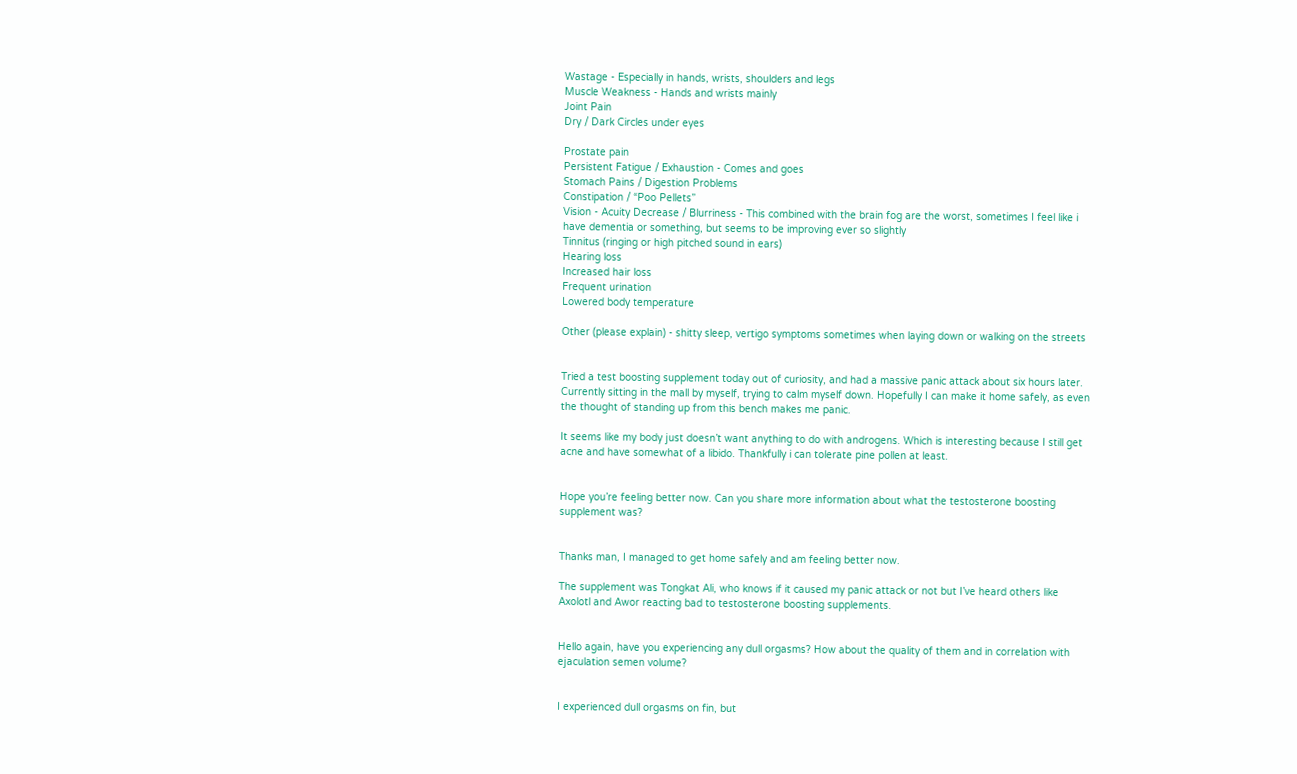Wastage - Especially in hands, wrists, shoulders and legs
Muscle Weakness - Hands and wrists mainly
Joint Pain
Dry / Dark Circles under eyes

Prostate pain
Persistent Fatigue / Exhaustion - Comes and goes
Stomach Pains / Digestion Problems
Constipation / “Poo Pellets”
Vision - Acuity Decrease / Blurriness - This combined with the brain fog are the worst, sometimes I feel like i have dementia or something, but seems to be improving ever so slightly
Tinnitus (ringing or high pitched sound in ears)
Hearing loss
Increased hair loss
Frequent urination
Lowered body temperature

Other (please explain) - shitty sleep, vertigo symptoms sometimes when laying down or walking on the streets


Tried a test boosting supplement today out of curiosity, and had a massive panic attack about six hours later. Currently sitting in the mall by myself, trying to calm myself down. Hopefully I can make it home safely, as even the thought of standing up from this bench makes me panic.

It seems like my body just doesn’t want anything to do with androgens. Which is interesting because I still get acne and have somewhat of a libido. Thankfully i can tolerate pine pollen at least.


Hope you’re feeling better now. Can you share more information about what the testosterone boosting supplement was?


Thanks man, I managed to get home safely and am feeling better now.

The supplement was Tongkat Ali, who knows if it caused my panic attack or not but I’ve heard others like Axolotl and Awor reacting bad to testosterone boosting supplements.


Hello again, have you experiencing any dull orgasms? How about the quality of them and in correlation with ejaculation semen volume?


I experienced dull orgasms on fin, but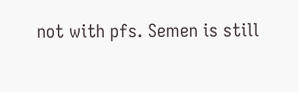not with pfs. Semen is still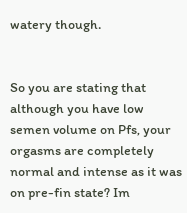watery though.


So you are stating that although you have low semen volume on Pfs, your orgasms are completely normal and intense as it was on pre-fin state? Im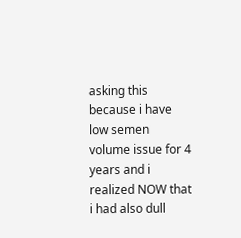asking this because i have low semen volume issue for 4 years and i realized NOW that i had also dull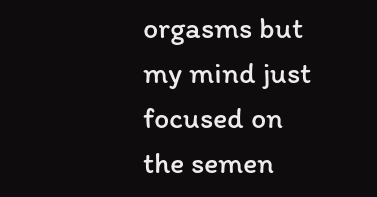orgasms but my mind just focused on the semen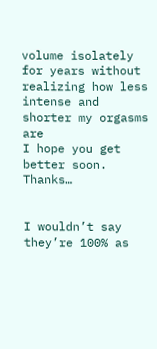volume isolately for years without realizing how less intense and shorter my orgasms are
I hope you get better soon. Thanks…


I wouldn’t say they’re 100% as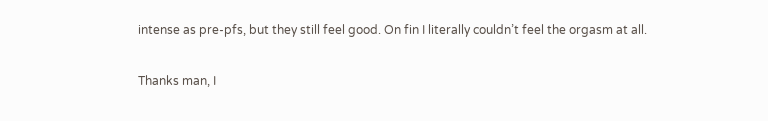intense as pre-pfs, but they still feel good. On fin I literally couldn’t feel the orgasm at all.

Thanks man, I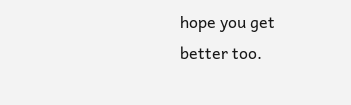hope you get better too.